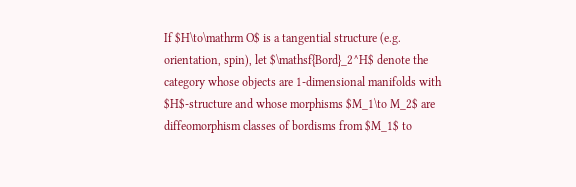If $H\to\mathrm O$ is a tangential structure (e.g. orientation, spin), let $\mathsf{Bord}_2^H$ denote the category whose objects are 1-dimensional manifolds with $H$-structure and whose morphisms $M_1\to M_2$ are diffeomorphism classes of bordisms from $M_1$ to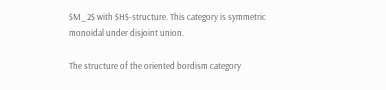$M_2$ with $H$-structure. This category is symmetric monoidal under disjoint union.

The structure of the oriented bordism category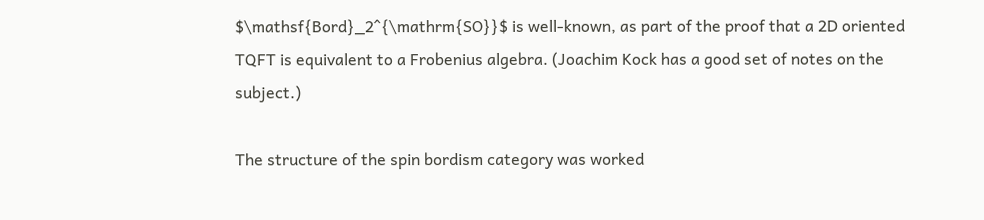$\mathsf{Bord}_2^{\mathrm{SO}}$ is well-known, as part of the proof that a 2D oriented TQFT is equivalent to a Frobenius algebra. (Joachim Kock has a good set of notes on the subject.)

The structure of the spin bordism category was worked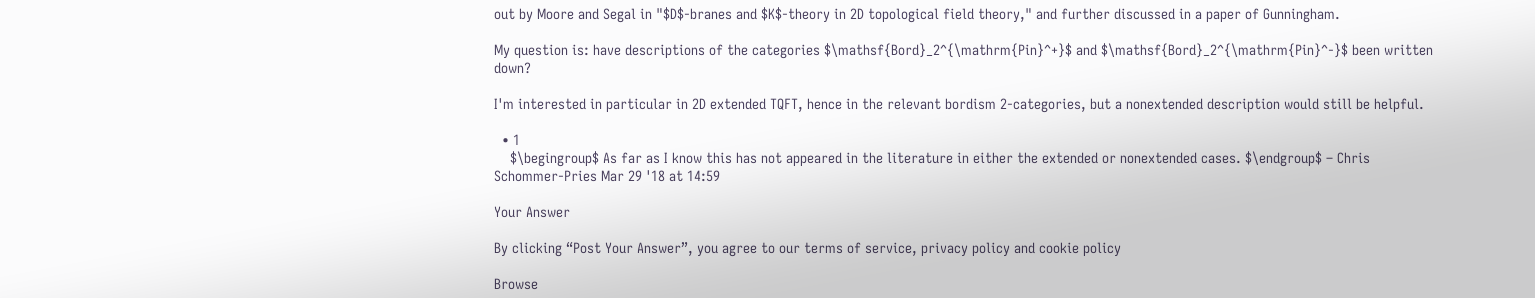out by Moore and Segal in "$D$-branes and $K$-theory in 2D topological field theory," and further discussed in a paper of Gunningham.

My question is: have descriptions of the categories $\mathsf{Bord}_2^{\mathrm{Pin}^+}$ and $\mathsf{Bord}_2^{\mathrm{Pin}^-}$ been written down?

I'm interested in particular in 2D extended TQFT, hence in the relevant bordism 2-categories, but a nonextended description would still be helpful.

  • 1
    $\begingroup$ As far as I know this has not appeared in the literature in either the extended or nonextended cases. $\endgroup$ – Chris Schommer-Pries Mar 29 '18 at 14:59

Your Answer

By clicking “Post Your Answer”, you agree to our terms of service, privacy policy and cookie policy

Browse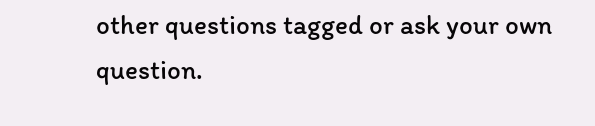other questions tagged or ask your own question.